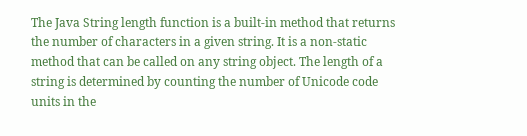The Java String length function is a built-in method that returns the number of characters in a given string. It is a non-static method that can be called on any string object. The length of a string is determined by counting the number of Unicode code units in the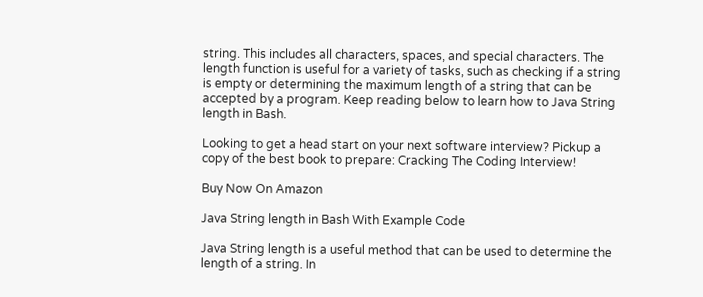string. This includes all characters, spaces, and special characters. The length function is useful for a variety of tasks, such as checking if a string is empty or determining the maximum length of a string that can be accepted by a program. Keep reading below to learn how to Java String length in Bash.

Looking to get a head start on your next software interview? Pickup a copy of the best book to prepare: Cracking The Coding Interview!

Buy Now On Amazon

Java String length in Bash With Example Code

Java String length is a useful method that can be used to determine the length of a string. In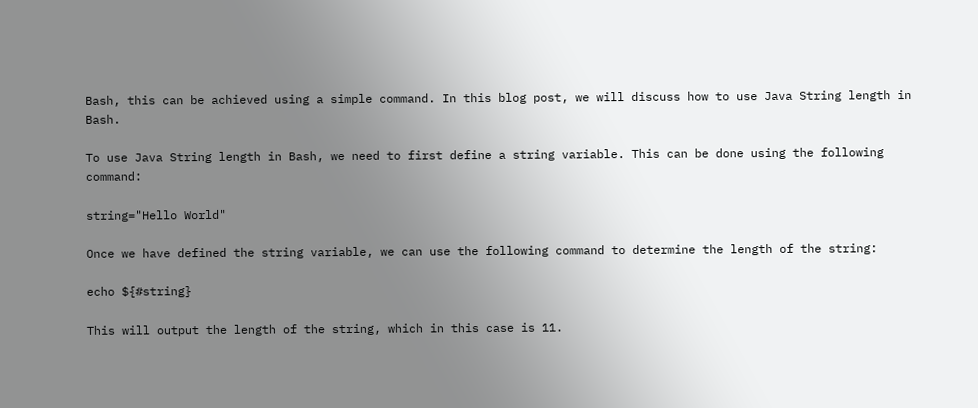Bash, this can be achieved using a simple command. In this blog post, we will discuss how to use Java String length in Bash.

To use Java String length in Bash, we need to first define a string variable. This can be done using the following command:

string="Hello World"

Once we have defined the string variable, we can use the following command to determine the length of the string:

echo ${#string}

This will output the length of the string, which in this case is 11.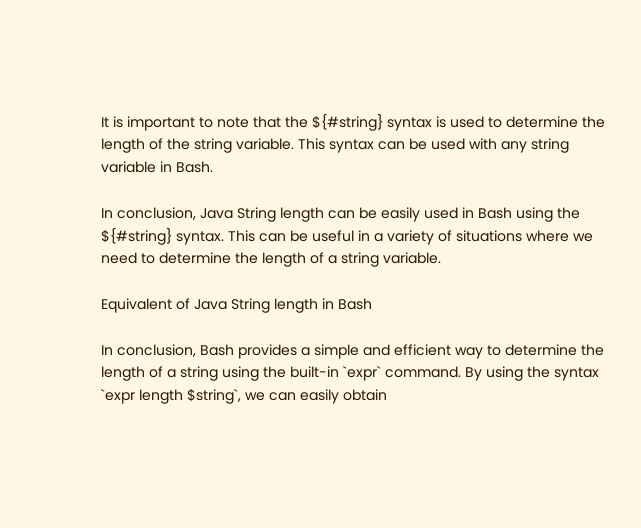It is important to note that the ${#string} syntax is used to determine the length of the string variable. This syntax can be used with any string variable in Bash.

In conclusion, Java String length can be easily used in Bash using the ${#string} syntax. This can be useful in a variety of situations where we need to determine the length of a string variable.

Equivalent of Java String length in Bash

In conclusion, Bash provides a simple and efficient way to determine the length of a string using the built-in `expr` command. By using the syntax `expr length $string`, we can easily obtain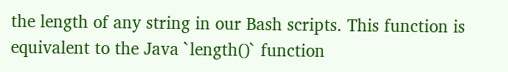the length of any string in our Bash scripts. This function is equivalent to the Java `length()` function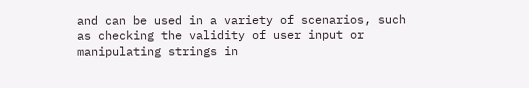and can be used in a variety of scenarios, such as checking the validity of user input or manipulating strings in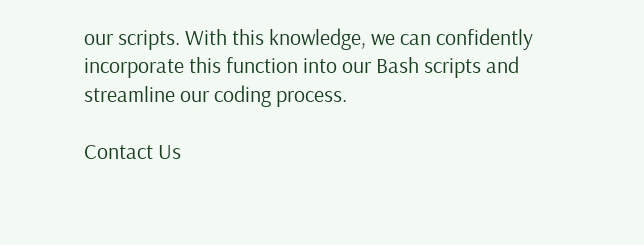our scripts. With this knowledge, we can confidently incorporate this function into our Bash scripts and streamline our coding process.

Contact Us